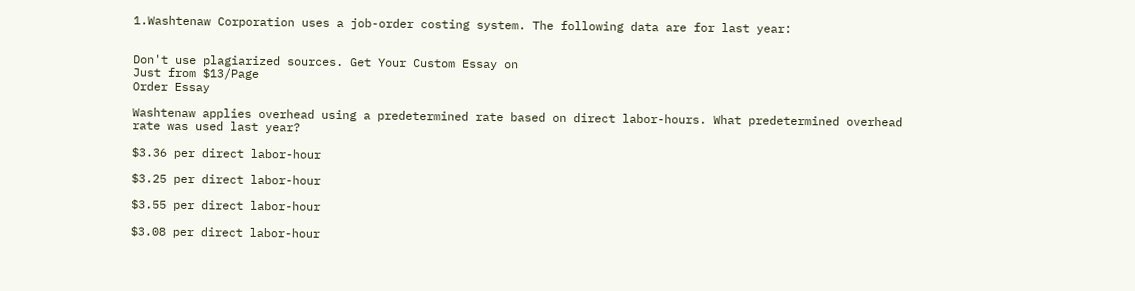1.Washtenaw Corporation uses a job-order costing system. The following data are for last year:


Don't use plagiarized sources. Get Your Custom Essay on
Just from $13/Page
Order Essay

Washtenaw applies overhead using a predetermined rate based on direct labor-hours. What predetermined overhead rate was used last year?

$3.36 per direct labor-hour

$3.25 per direct labor-hour

$3.55 per direct labor-hour

$3.08 per direct labor-hour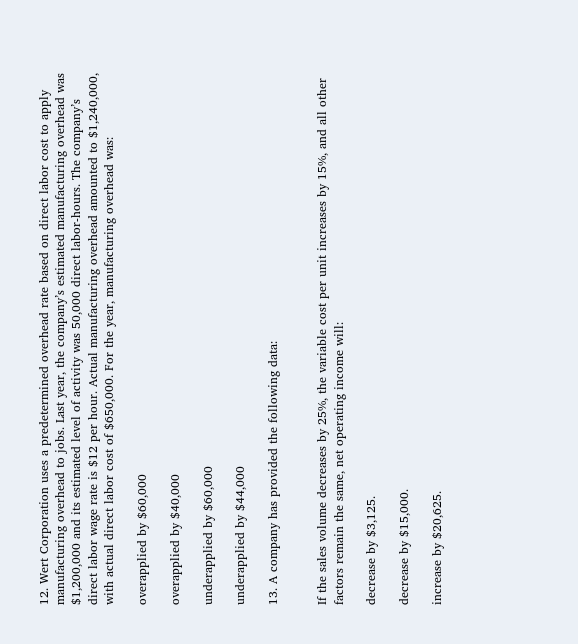12. Wert Corporation uses a predetermined overhead rate based on direct labor cost to apply manufacturing overhead to jobs. Last year, the company’s estimated manufacturing overhead was $1,200,000 and its estimated level of activity was 50,000 direct labor-hours. The company’s direct labor wage rate is $12 per hour. Actual manufacturing overhead amounted to $1,240,000, with actual direct labor cost of $650,000. For the year, manufacturing overhead was:

overapplied by $60,000

overapplied by $40,000

underapplied by $60,000

underapplied by $44,000

13. A company has provided the following data:


If the sales volume decreases by 25%, the variable cost per unit increases by 15%, and all other factors remain the same, net operating income will:

decrease by $3,125.

decrease by $15,000.

increase by $20,625.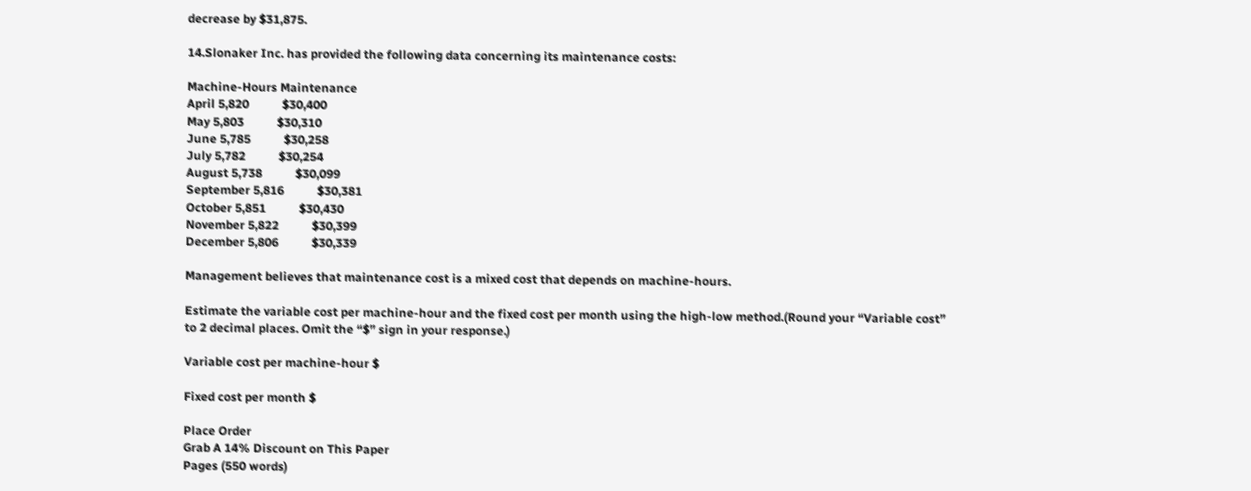decrease by $31,875.

14.Slonaker Inc. has provided the following data concerning its maintenance costs:

Machine-Hours Maintenance
April 5,820           $30,400
May 5,803           $30,310
June 5,785           $30,258
July 5,782           $30,254
August 5,738           $30,099
September 5,816           $30,381
October 5,851           $30,430
November 5,822           $30,399
December 5,806           $30,339

Management believes that maintenance cost is a mixed cost that depends on machine-hours.

Estimate the variable cost per machine-hour and the fixed cost per month using the high-low method.(Round your “Variable cost” to 2 decimal places. Omit the “$” sign in your response.)

Variable cost per machine-hour $

Fixed cost per month $

Place Order
Grab A 14% Discount on This Paper
Pages (550 words)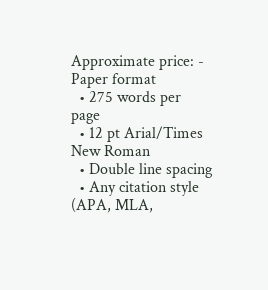Approximate price: -
Paper format
  • 275 words per page
  • 12 pt Arial/Times New Roman
  • Double line spacing
  • Any citation style (APA, MLA,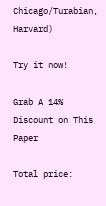Chicago/Turabian, Harvard)

Try it now!

Grab A 14% Discount on This Paper

Total price: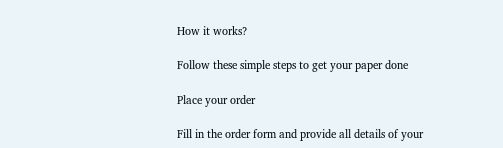How it works?

Follow these simple steps to get your paper done

Place your order

Fill in the order form and provide all details of your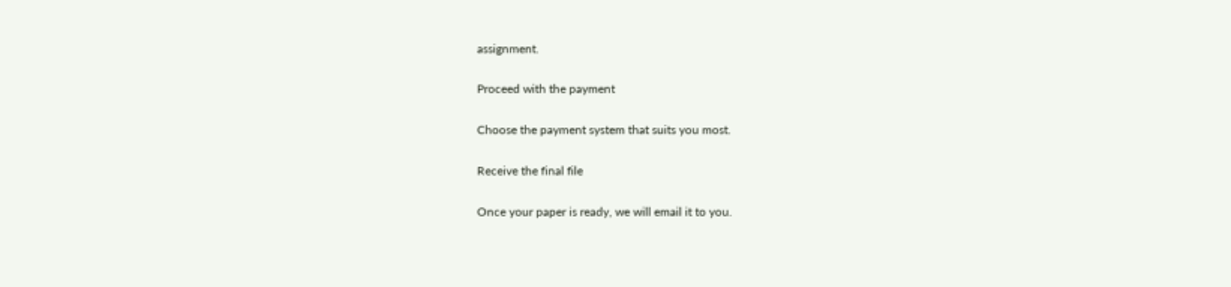assignment.

Proceed with the payment

Choose the payment system that suits you most.

Receive the final file

Once your paper is ready, we will email it to you.